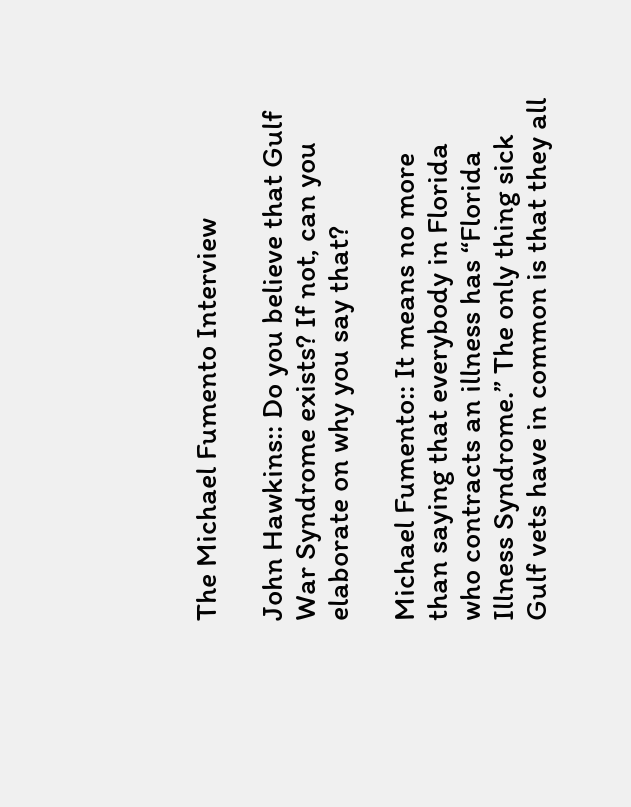The Michael Fumento Interview

John Hawkins:: Do you believe that Gulf War Syndrome exists? If not, can you elaborate on why you say that?

Michael Fumento:: It means no more than saying that everybody in Florida who contracts an illness has “Florida Illness Syndrome.” The only thing sick Gulf vets have in common is that they all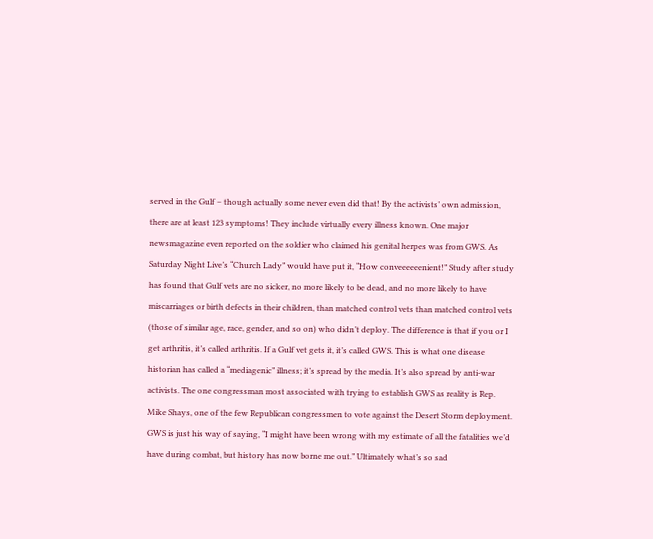served in the Gulf – though actually some never even did that! By the activists’ own admission, there are at least 123 symptoms! They include virtually every illness known. One major newsmagazine even reported on the soldier who claimed his genital herpes was from GWS. As Saturday Night Live’s “Church Lady” would have put it, “How conveeeeeenient!” Study after study has found that Gulf vets are no sicker, no more likely to be dead, and no more likely to have miscarriages or birth defects in their children, than matched control vets than matched control vets (those of similar age, race, gender, and so on) who didn’t deploy. The difference is that if you or I get arthritis, it’s called arthritis. If a Gulf vet gets it, it’s called GWS. This is what one disease historian has called a “mediagenic” illness; it’s spread by the media. It’s also spread by anti-war activists. The one congressman most associated with trying to establish GWS as reality is Rep. Mike Shays, one of the few Republican congressmen to vote against the Desert Storm deployment. GWS is just his way of saying, “I might have been wrong with my estimate of all the fatalities we’d have during combat, but history has now borne me out.” Ultimately what’s so sad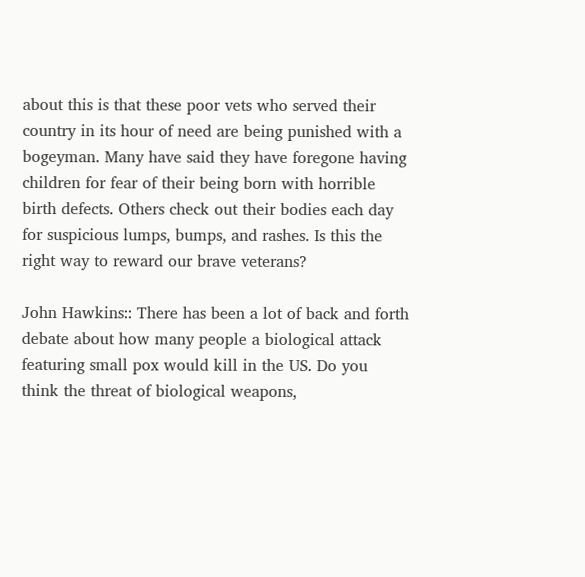about this is that these poor vets who served their country in its hour of need are being punished with a bogeyman. Many have said they have foregone having children for fear of their being born with horrible birth defects. Others check out their bodies each day for suspicious lumps, bumps, and rashes. Is this the right way to reward our brave veterans?

John Hawkins:: There has been a lot of back and forth debate about how many people a biological attack featuring small pox would kill in the US. Do you think the threat of biological weapons,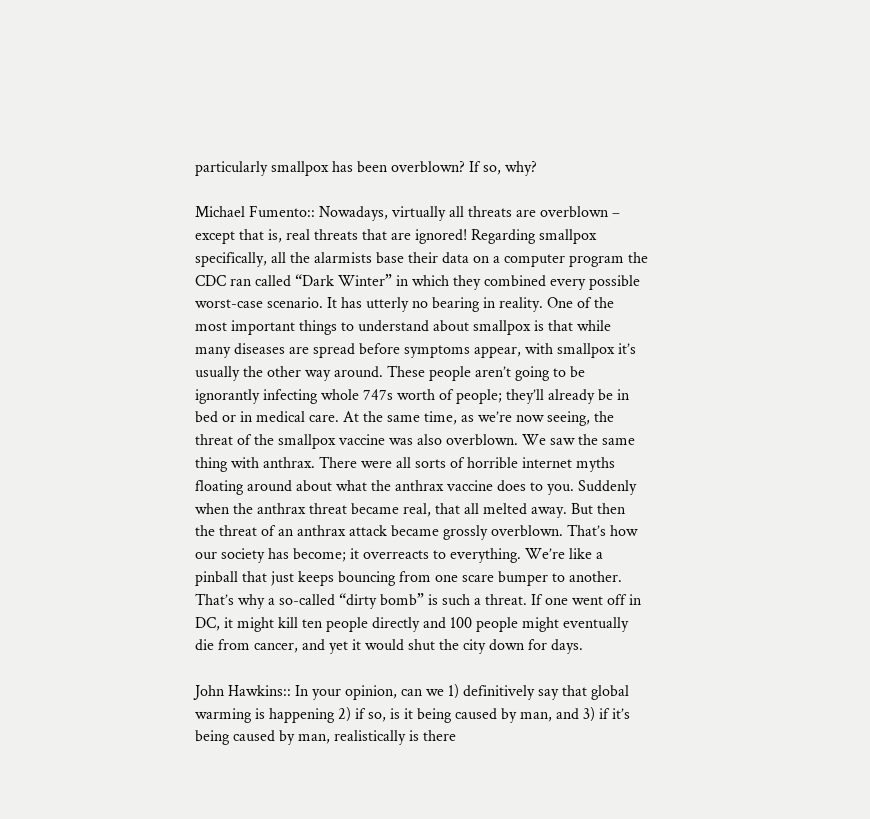particularly smallpox has been overblown? If so, why?

Michael Fumento:: Nowadays, virtually all threats are overblown – except that is, real threats that are ignored! Regarding smallpox specifically, all the alarmists base their data on a computer program the CDC ran called “Dark Winter” in which they combined every possible worst-case scenario. It has utterly no bearing in reality. One of the most important things to understand about smallpox is that while many diseases are spread before symptoms appear, with smallpox it’s usually the other way around. These people aren’t going to be ignorantly infecting whole 747s worth of people; they’ll already be in bed or in medical care. At the same time, as we’re now seeing, the threat of the smallpox vaccine was also overblown. We saw the same thing with anthrax. There were all sorts of horrible internet myths floating around about what the anthrax vaccine does to you. Suddenly when the anthrax threat became real, that all melted away. But then the threat of an anthrax attack became grossly overblown. That’s how our society has become; it overreacts to everything. We’re like a pinball that just keeps bouncing from one scare bumper to another. That’s why a so-called “dirty bomb” is such a threat. If one went off in DC, it might kill ten people directly and 100 people might eventually die from cancer, and yet it would shut the city down for days.

John Hawkins:: In your opinion, can we 1) definitively say that global warming is happening 2) if so, is it being caused by man, and 3) if it’s being caused by man, realistically is there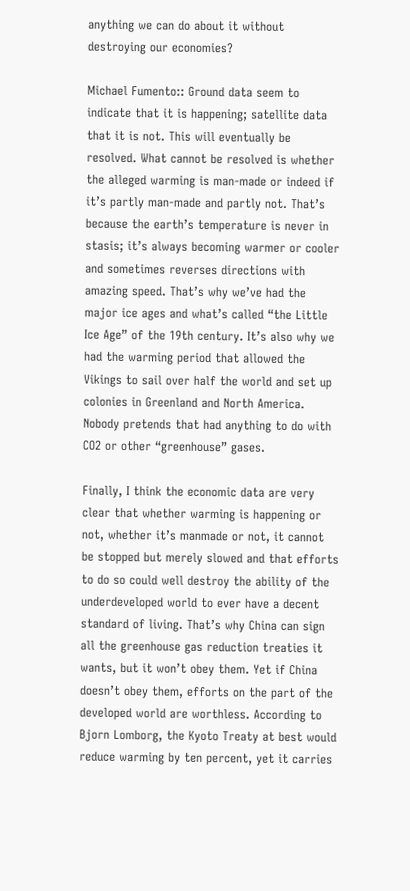anything we can do about it without destroying our economies?

Michael Fumento:: Ground data seem to indicate that it is happening; satellite data that it is not. This will eventually be resolved. What cannot be resolved is whether the alleged warming is man-made or indeed if it’s partly man-made and partly not. That’s because the earth’s temperature is never in stasis; it’s always becoming warmer or cooler and sometimes reverses directions with amazing speed. That’s why we’ve had the major ice ages and what’s called “the Little Ice Age” of the 19th century. It’s also why we had the warming period that allowed the Vikings to sail over half the world and set up colonies in Greenland and North America. Nobody pretends that had anything to do with CO2 or other “greenhouse” gases.

Finally, I think the economic data are very clear that whether warming is happening or not, whether it’s manmade or not, it cannot be stopped but merely slowed and that efforts to do so could well destroy the ability of the underdeveloped world to ever have a decent standard of living. That’s why China can sign all the greenhouse gas reduction treaties it wants, but it won’t obey them. Yet if China doesn’t obey them, efforts on the part of the developed world are worthless. According to Bjorn Lomborg, the Kyoto Treaty at best would reduce warming by ten percent, yet it carries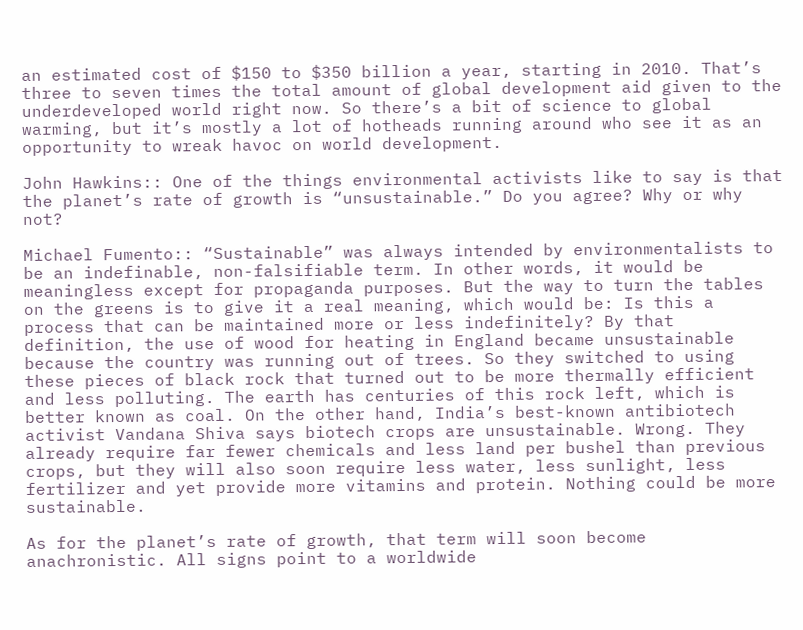an estimated cost of $150 to $350 billion a year, starting in 2010. That’s three to seven times the total amount of global development aid given to the underdeveloped world right now. So there’s a bit of science to global warming, but it’s mostly a lot of hotheads running around who see it as an opportunity to wreak havoc on world development.

John Hawkins:: One of the things environmental activists like to say is that the planet’s rate of growth is “unsustainable.” Do you agree? Why or why not?

Michael Fumento:: “Sustainable” was always intended by environmentalists to be an indefinable, non-falsifiable term. In other words, it would be meaningless except for propaganda purposes. But the way to turn the tables on the greens is to give it a real meaning, which would be: Is this a process that can be maintained more or less indefinitely? By that definition, the use of wood for heating in England became unsustainable because the country was running out of trees. So they switched to using these pieces of black rock that turned out to be more thermally efficient and less polluting. The earth has centuries of this rock left, which is better known as coal. On the other hand, India’s best-known antibiotech activist Vandana Shiva says biotech crops are unsustainable. Wrong. They already require far fewer chemicals and less land per bushel than previous crops, but they will also soon require less water, less sunlight, less fertilizer and yet provide more vitamins and protein. Nothing could be more sustainable.

As for the planet’s rate of growth, that term will soon become anachronistic. All signs point to a worldwide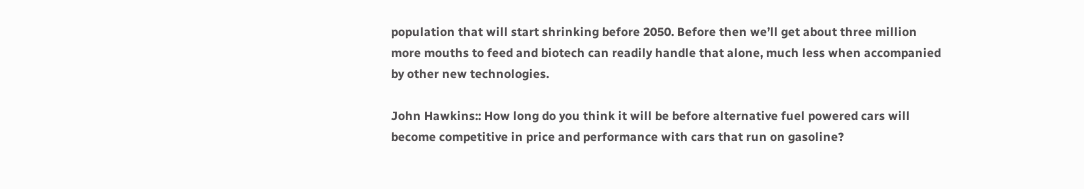population that will start shrinking before 2050. Before then we’ll get about three million more mouths to feed and biotech can readily handle that alone, much less when accompanied by other new technologies.

John Hawkins:: How long do you think it will be before alternative fuel powered cars will become competitive in price and performance with cars that run on gasoline?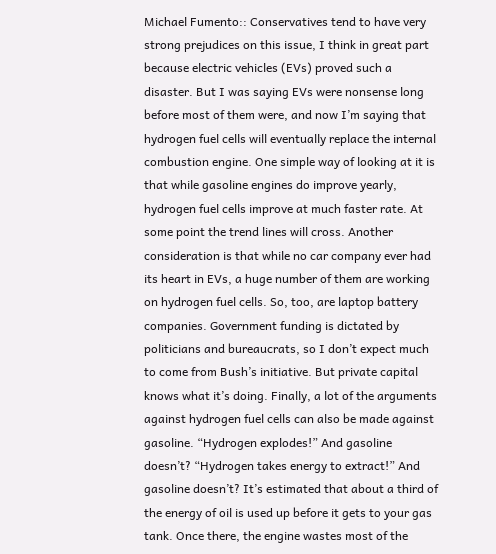Michael Fumento:: Conservatives tend to have very strong prejudices on this issue, I think in great part because electric vehicles (EVs) proved such a disaster. But I was saying EVs were nonsense long before most of them were, and now I’m saying that hydrogen fuel cells will eventually replace the internal combustion engine. One simple way of looking at it is that while gasoline engines do improve yearly, hydrogen fuel cells improve at much faster rate. At some point the trend lines will cross. Another consideration is that while no car company ever had its heart in EVs, a huge number of them are working on hydrogen fuel cells. So, too, are laptop battery companies. Government funding is dictated by politicians and bureaucrats, so I don’t expect much to come from Bush’s initiative. But private capital knows what it’s doing. Finally, a lot of the arguments against hydrogen fuel cells can also be made against gasoline. “Hydrogen explodes!” And gasoline doesn’t? “Hydrogen takes energy to extract!” And gasoline doesn’t? It’s estimated that about a third of the energy of oil is used up before it gets to your gas tank. Once there, the engine wastes most of the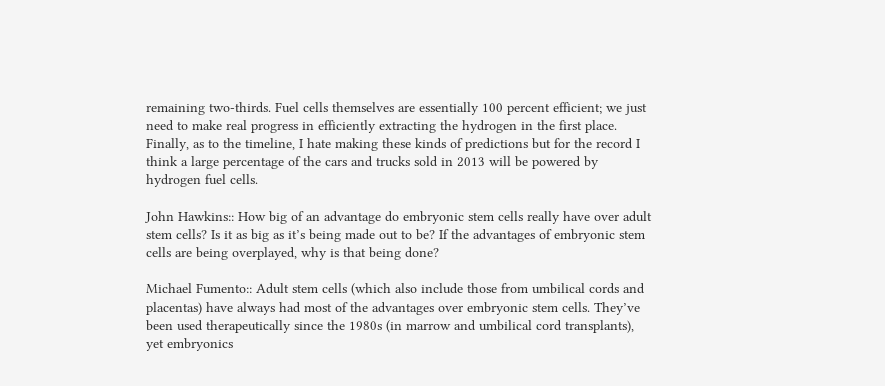remaining two-thirds. Fuel cells themselves are essentially 100 percent efficient; we just need to make real progress in efficiently extracting the hydrogen in the first place. Finally, as to the timeline, I hate making these kinds of predictions but for the record I think a large percentage of the cars and trucks sold in 2013 will be powered by hydrogen fuel cells.

John Hawkins:: How big of an advantage do embryonic stem cells really have over adult stem cells? Is it as big as it’s being made out to be? If the advantages of embryonic stem cells are being overplayed, why is that being done?

Michael Fumento:: Adult stem cells (which also include those from umbilical cords and placentas) have always had most of the advantages over embryonic stem cells. They’ve been used therapeutically since the 1980s (in marrow and umbilical cord transplants), yet embryonics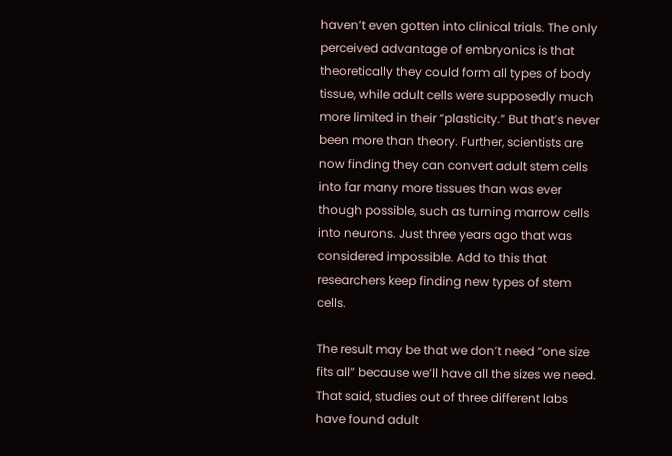haven’t even gotten into clinical trials. The only perceived advantage of embryonics is that theoretically they could form all types of body tissue, while adult cells were supposedly much more limited in their “plasticity.” But that’s never been more than theory. Further, scientists are now finding they can convert adult stem cells into far many more tissues than was ever though possible, such as turning marrow cells into neurons. Just three years ago that was considered impossible. Add to this that researchers keep finding new types of stem cells.

The result may be that we don’t need “one size fits all” because we’ll have all the sizes we need. That said, studies out of three different labs have found adult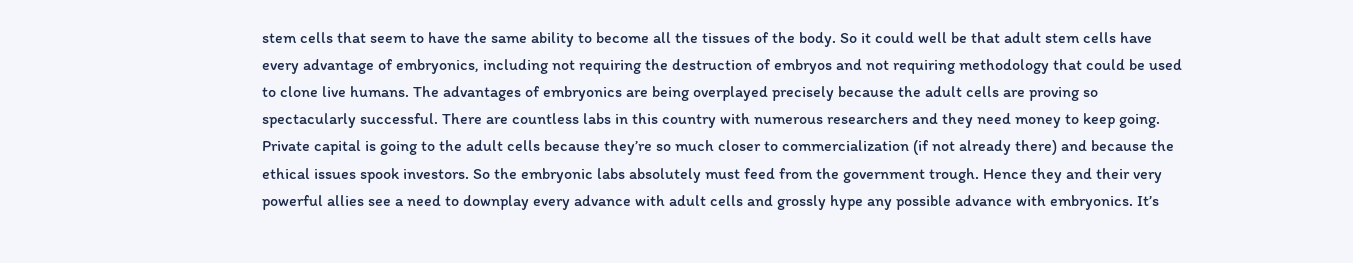stem cells that seem to have the same ability to become all the tissues of the body. So it could well be that adult stem cells have every advantage of embryonics, including not requiring the destruction of embryos and not requiring methodology that could be used to clone live humans. The advantages of embryonics are being overplayed precisely because the adult cells are proving so spectacularly successful. There are countless labs in this country with numerous researchers and they need money to keep going. Private capital is going to the adult cells because they’re so much closer to commercialization (if not already there) and because the ethical issues spook investors. So the embryonic labs absolutely must feed from the government trough. Hence they and their very powerful allies see a need to downplay every advance with adult cells and grossly hype any possible advance with embryonics. It’s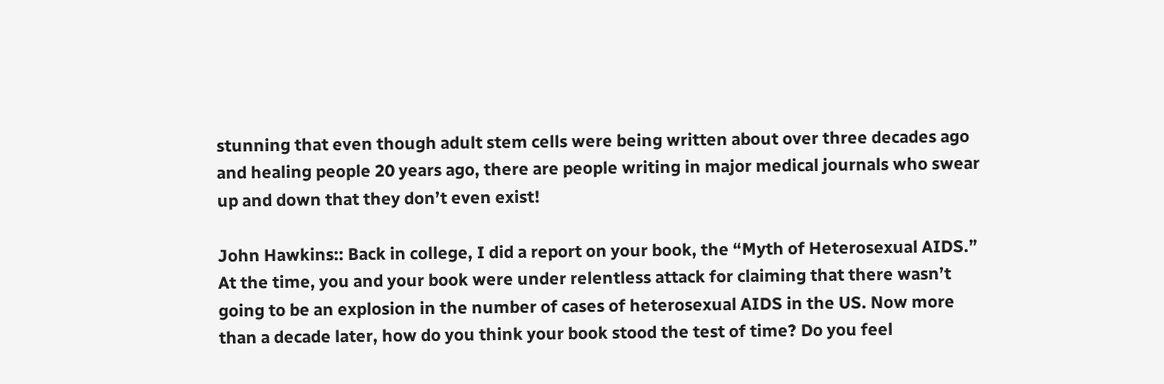stunning that even though adult stem cells were being written about over three decades ago and healing people 20 years ago, there are people writing in major medical journals who swear up and down that they don’t even exist!

John Hawkins:: Back in college, I did a report on your book, the “Myth of Heterosexual AIDS.” At the time, you and your book were under relentless attack for claiming that there wasn’t going to be an explosion in the number of cases of heterosexual AIDS in the US. Now more than a decade later, how do you think your book stood the test of time? Do you feel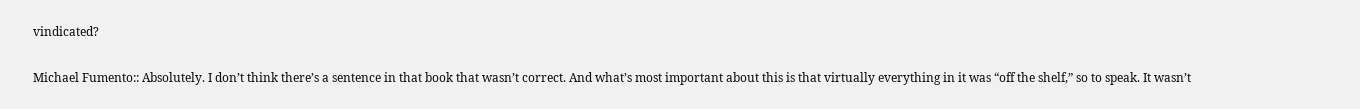vindicated?

Michael Fumento:: Absolutely. I don’t think there’s a sentence in that book that wasn’t correct. And what’s most important about this is that virtually everything in it was “off the shelf,” so to speak. It wasn’t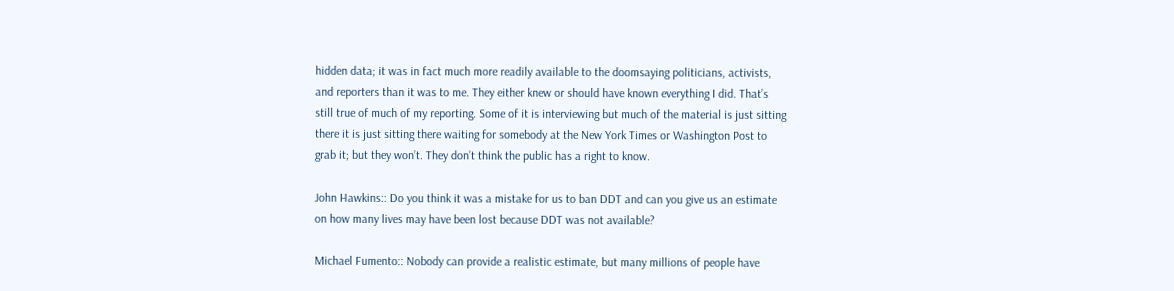hidden data; it was in fact much more readily available to the doomsaying politicians, activists, and reporters than it was to me. They either knew or should have known everything I did. That’s still true of much of my reporting. Some of it is interviewing but much of the material is just sitting there it is just sitting there waiting for somebody at the New York Times or Washington Post to grab it; but they won’t. They don’t think the public has a right to know.

John Hawkins:: Do you think it was a mistake for us to ban DDT and can you give us an estimate on how many lives may have been lost because DDT was not available?

Michael Fumento:: Nobody can provide a realistic estimate, but many millions of people have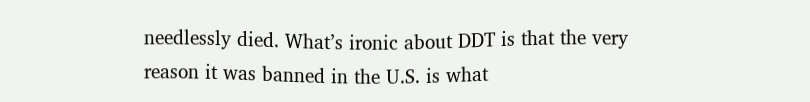needlessly died. What’s ironic about DDT is that the very reason it was banned in the U.S. is what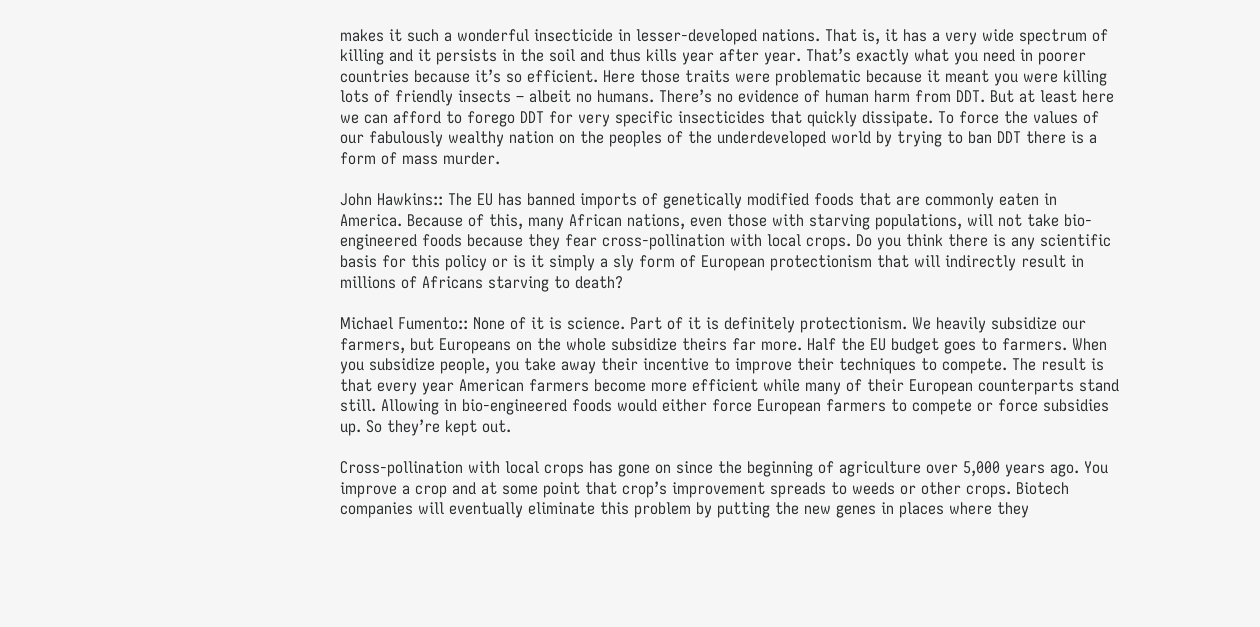makes it such a wonderful insecticide in lesser-developed nations. That is, it has a very wide spectrum of killing and it persists in the soil and thus kills year after year. That’s exactly what you need in poorer countries because it’s so efficient. Here those traits were problematic because it meant you were killing lots of friendly insects – albeit no humans. There’s no evidence of human harm from DDT. But at least here we can afford to forego DDT for very specific insecticides that quickly dissipate. To force the values of our fabulously wealthy nation on the peoples of the underdeveloped world by trying to ban DDT there is a form of mass murder.

John Hawkins:: The EU has banned imports of genetically modified foods that are commonly eaten in America. Because of this, many African nations, even those with starving populations, will not take bio-engineered foods because they fear cross-pollination with local crops. Do you think there is any scientific basis for this policy or is it simply a sly form of European protectionism that will indirectly result in millions of Africans starving to death?

Michael Fumento:: None of it is science. Part of it is definitely protectionism. We heavily subsidize our farmers, but Europeans on the whole subsidize theirs far more. Half the EU budget goes to farmers. When you subsidize people, you take away their incentive to improve their techniques to compete. The result is that every year American farmers become more efficient while many of their European counterparts stand still. Allowing in bio-engineered foods would either force European farmers to compete or force subsidies up. So they’re kept out.

Cross-pollination with local crops has gone on since the beginning of agriculture over 5,000 years ago. You improve a crop and at some point that crop’s improvement spreads to weeds or other crops. Biotech companies will eventually eliminate this problem by putting the new genes in places where they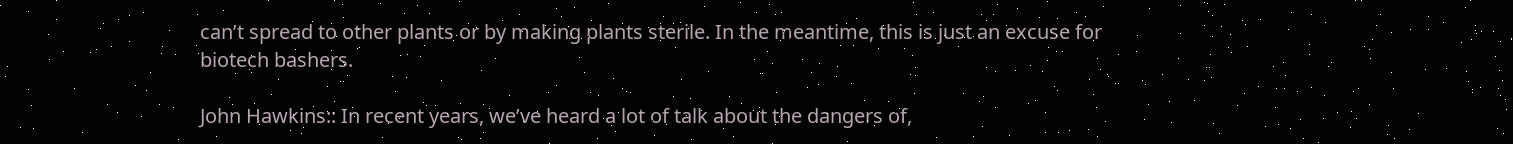can’t spread to other plants or by making plants sterile. In the meantime, this is just an excuse for biotech bashers.

John Hawkins:: In recent years, we’ve heard a lot of talk about the dangers of,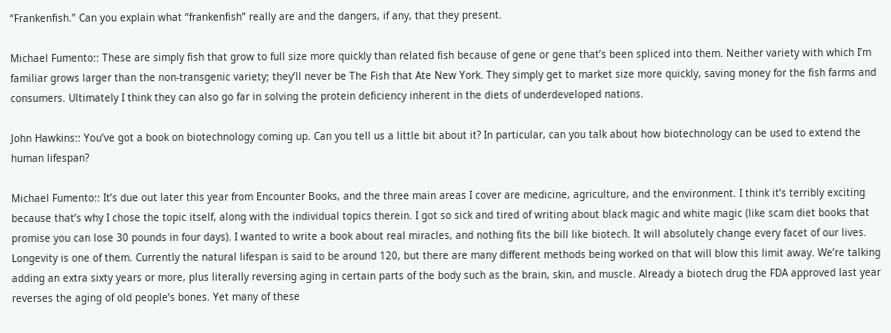“Frankenfish.” Can you explain what “frankenfish” really are and the dangers, if any, that they present.

Michael Fumento:: These are simply fish that grow to full size more quickly than related fish because of gene or gene that’s been spliced into them. Neither variety with which I’m familiar grows larger than the non-transgenic variety; they’ll never be The Fish that Ate New York. They simply get to market size more quickly, saving money for the fish farms and consumers. Ultimately I think they can also go far in solving the protein deficiency inherent in the diets of underdeveloped nations.

John Hawkins:: You’ve got a book on biotechnology coming up. Can you tell us a little bit about it? In particular, can you talk about how biotechnology can be used to extend the human lifespan?

Michael Fumento:: It’s due out later this year from Encounter Books, and the three main areas I cover are medicine, agriculture, and the environment. I think it’s terribly exciting because that’s why I chose the topic itself, along with the individual topics therein. I got so sick and tired of writing about black magic and white magic (like scam diet books that promise you can lose 30 pounds in four days). I wanted to write a book about real miracles, and nothing fits the bill like biotech. It will absolutely change every facet of our lives. Longevity is one of them. Currently the natural lifespan is said to be around 120, but there are many different methods being worked on that will blow this limit away. We’re talking adding an extra sixty years or more, plus literally reversing aging in certain parts of the body such as the brain, skin, and muscle. Already a biotech drug the FDA approved last year reverses the aging of old people’s bones. Yet many of these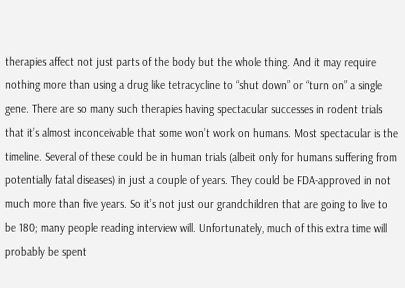therapies affect not just parts of the body but the whole thing. And it may require nothing more than using a drug like tetracycline to “shut down” or “turn on” a single gene. There are so many such therapies having spectacular successes in rodent trials that it’s almost inconceivable that some won’t work on humans. Most spectacular is the timeline. Several of these could be in human trials (albeit only for humans suffering from potentially fatal diseases) in just a couple of years. They could be FDA-approved in not much more than five years. So it’s not just our grandchildren that are going to live to be 180; many people reading interview will. Unfortunately, much of this extra time will probably be spent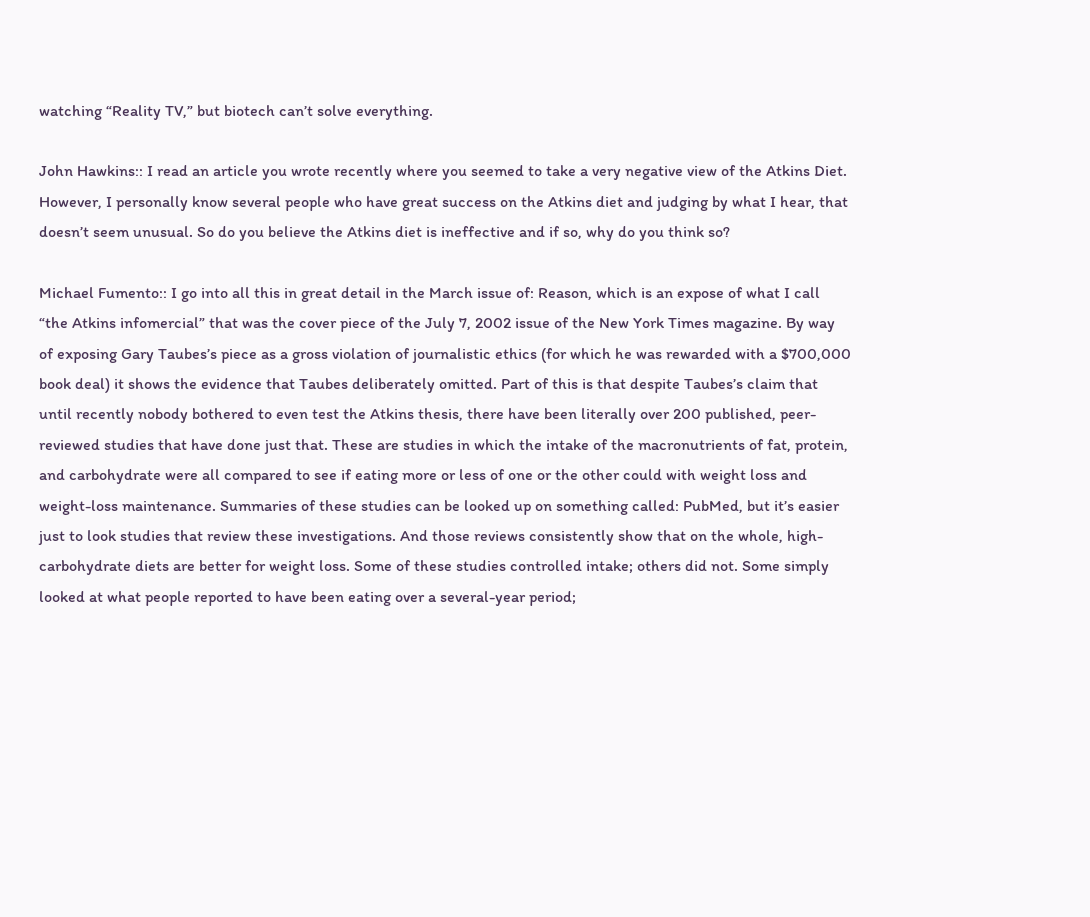watching “Reality TV,” but biotech can’t solve everything.

John Hawkins:: I read an article you wrote recently where you seemed to take a very negative view of the Atkins Diet. However, I personally know several people who have great success on the Atkins diet and judging by what I hear, that doesn’t seem unusual. So do you believe the Atkins diet is ineffective and if so, why do you think so?

Michael Fumento:: I go into all this in great detail in the March issue of: Reason, which is an expose of what I call “the Atkins infomercial” that was the cover piece of the July 7, 2002 issue of the New York Times magazine. By way of exposing Gary Taubes’s piece as a gross violation of journalistic ethics (for which he was rewarded with a $700,000 book deal) it shows the evidence that Taubes deliberately omitted. Part of this is that despite Taubes’s claim that until recently nobody bothered to even test the Atkins thesis, there have been literally over 200 published, peer-reviewed studies that have done just that. These are studies in which the intake of the macronutrients of fat, protein, and carbohydrate were all compared to see if eating more or less of one or the other could with weight loss and weight-loss maintenance. Summaries of these studies can be looked up on something called: PubMed, but it’s easier just to look studies that review these investigations. And those reviews consistently show that on the whole, high-carbohydrate diets are better for weight loss. Some of these studies controlled intake; others did not. Some simply looked at what people reported to have been eating over a several-year period;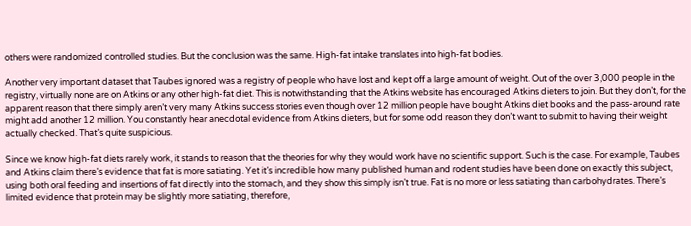others were randomized controlled studies. But the conclusion was the same. High-fat intake translates into high-fat bodies.

Another very important dataset that Taubes ignored was a registry of people who have lost and kept off a large amount of weight. Out of the over 3,000 people in the registry, virtually none are on Atkins or any other high-fat diet. This is notwithstanding that the Atkins website has encouraged Atkins dieters to join. But they don’t, for the apparent reason that there simply aren’t very many Atkins success stories even though over 12 million people have bought Atkins diet books and the pass-around rate might add another 12 million. You constantly hear anecdotal evidence from Atkins dieters, but for some odd reason they don’t want to submit to having their weight actually checked. That’s quite suspicious.

Since we know high-fat diets rarely work, it stands to reason that the theories for why they would work have no scientific support. Such is the case. For example, Taubes and Atkins claim there’s evidence that fat is more satiating. Yet it’s incredible how many published human and rodent studies have been done on exactly this subject, using both oral feeding and insertions of fat directly into the stomach, and they show this simply isn’t true. Fat is no more or less satiating than carbohydrates. There’s limited evidence that protein may be slightly more satiating, therefore,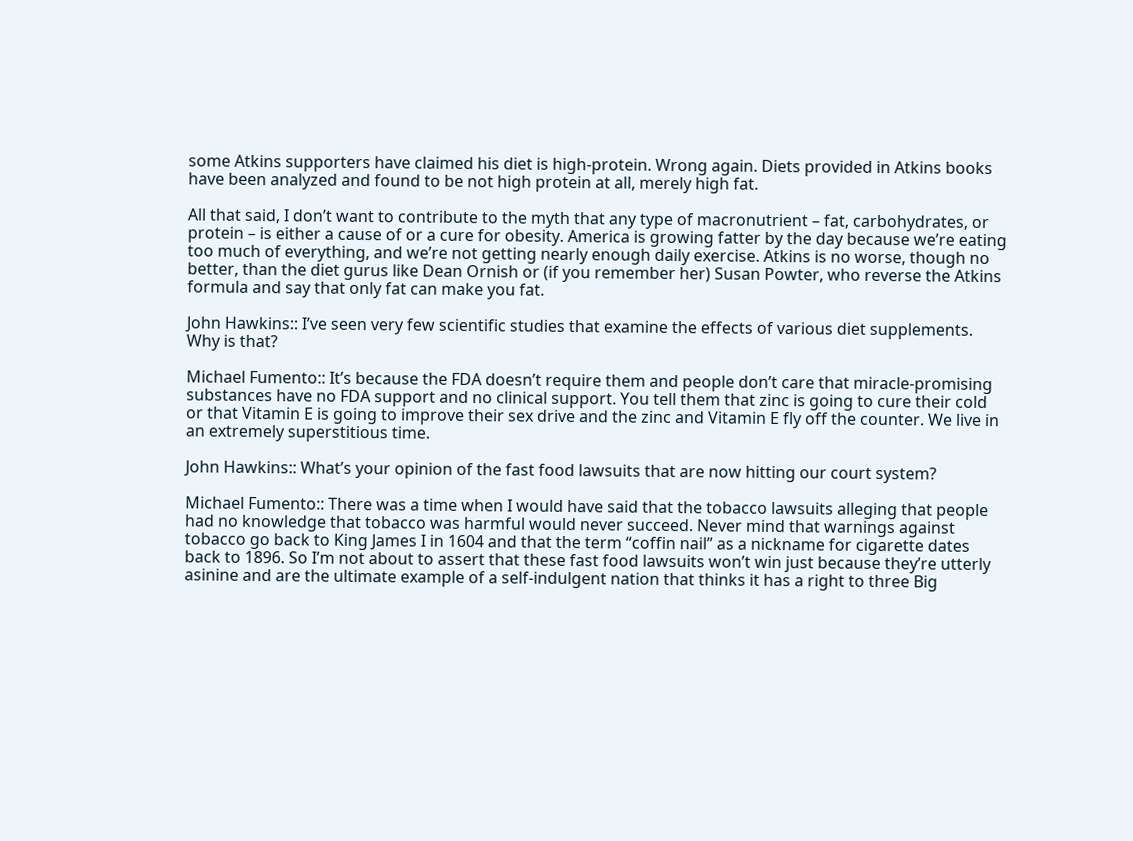some Atkins supporters have claimed his diet is high-protein. Wrong again. Diets provided in Atkins books have been analyzed and found to be not high protein at all, merely high fat.

All that said, I don’t want to contribute to the myth that any type of macronutrient – fat, carbohydrates, or protein – is either a cause of or a cure for obesity. America is growing fatter by the day because we’re eating too much of everything, and we’re not getting nearly enough daily exercise. Atkins is no worse, though no better, than the diet gurus like Dean Ornish or (if you remember her) Susan Powter, who reverse the Atkins formula and say that only fat can make you fat.

John Hawkins:: I’ve seen very few scientific studies that examine the effects of various diet supplements. Why is that?

Michael Fumento:: It’s because the FDA doesn’t require them and people don’t care that miracle-promising substances have no FDA support and no clinical support. You tell them that zinc is going to cure their cold or that Vitamin E is going to improve their sex drive and the zinc and Vitamin E fly off the counter. We live in an extremely superstitious time.

John Hawkins:: What’s your opinion of the fast food lawsuits that are now hitting our court system?

Michael Fumento:: There was a time when I would have said that the tobacco lawsuits alleging that people had no knowledge that tobacco was harmful would never succeed. Never mind that warnings against tobacco go back to King James I in 1604 and that the term “coffin nail” as a nickname for cigarette dates back to 1896. So I’m not about to assert that these fast food lawsuits won’t win just because they’re utterly asinine and are the ultimate example of a self-indulgent nation that thinks it has a right to three Big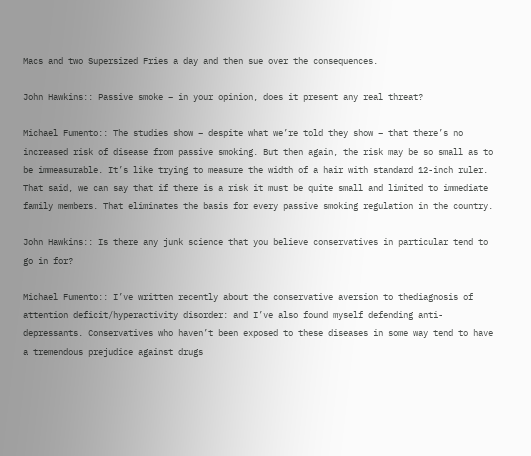Macs and two Supersized Fries a day and then sue over the consequences.

John Hawkins:: Passive smoke – in your opinion, does it present any real threat?

Michael Fumento:: The studies show – despite what we’re told they show – that there’s no increased risk of disease from passive smoking. But then again, the risk may be so small as to be immeasurable. It’s like trying to measure the width of a hair with standard 12-inch ruler. That said, we can say that if there is a risk it must be quite small and limited to immediate family members. That eliminates the basis for every passive smoking regulation in the country.

John Hawkins:: Is there any junk science that you believe conservatives in particular tend to go in for?

Michael Fumento:: I’ve written recently about the conservative aversion to thediagnosis of attention deficit/hyperactivity disorder: and I’ve also found myself defending anti-depressants. Conservatives who haven’t been exposed to these diseases in some way tend to have a tremendous prejudice against drugs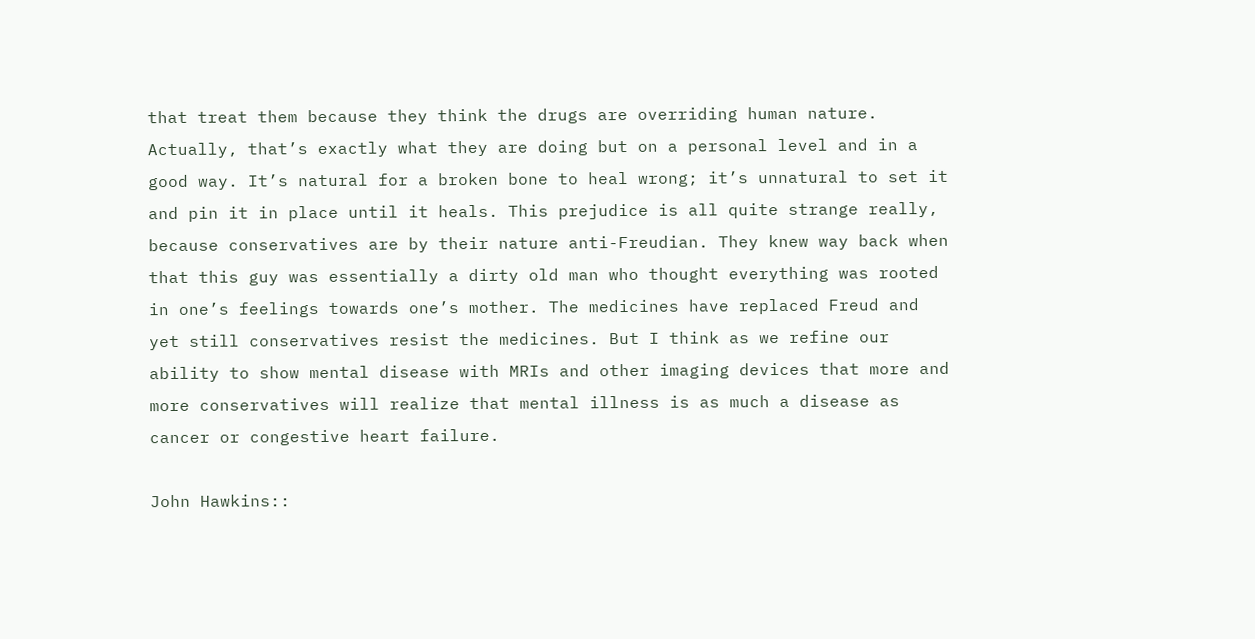that treat them because they think the drugs are overriding human nature. Actually, that’s exactly what they are doing but on a personal level and in a good way. It’s natural for a broken bone to heal wrong; it’s unnatural to set it and pin it in place until it heals. This prejudice is all quite strange really, because conservatives are by their nature anti-Freudian. They knew way back when that this guy was essentially a dirty old man who thought everything was rooted in one’s feelings towards one’s mother. The medicines have replaced Freud and yet still conservatives resist the medicines. But I think as we refine our ability to show mental disease with MRIs and other imaging devices that more and more conservatives will realize that mental illness is as much a disease as cancer or congestive heart failure.

John Hawkins::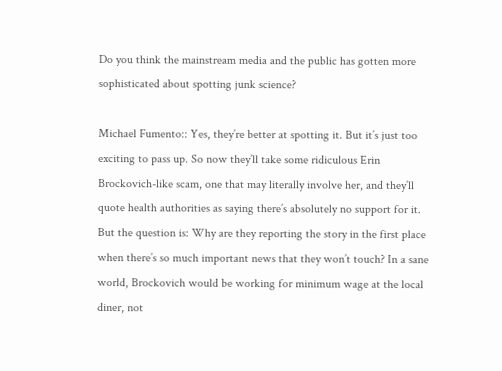Do you think the mainstream media and the public has gotten more sophisticated about spotting junk science?

Michael Fumento:: Yes, they’re better at spotting it. But it’s just too exciting to pass up. So now they’ll take some ridiculous Erin Brockovich-like scam, one that may literally involve her, and they’ll quote health authorities as saying there’s absolutely no support for it. But the question is: Why are they reporting the story in the first place when there’s so much important news that they won’t touch? In a sane world, Brockovich would be working for minimum wage at the local diner, not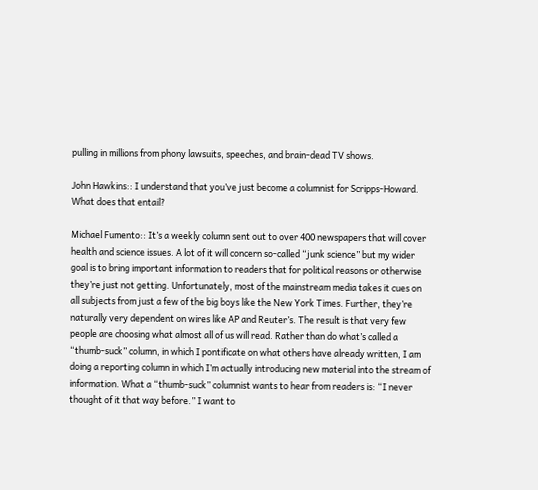pulling in millions from phony lawsuits, speeches, and brain-dead TV shows.

John Hawkins:: I understand that you’ve just become a columnist for Scripps-Howard. What does that entail?

Michael Fumento:: It’s a weekly column sent out to over 400 newspapers that will cover health and science issues. A lot of it will concern so-called “junk science” but my wider goal is to bring important information to readers that for political reasons or otherwise they’re just not getting. Unfortunately, most of the mainstream media takes it cues on all subjects from just a few of the big boys like the New York Times. Further, they’re naturally very dependent on wires like AP and Reuter’s. The result is that very few people are choosing what almost all of us will read. Rather than do what’s called a “thumb-suck” column, in which I pontificate on what others have already written, I am doing a reporting column in which I’m actually introducing new material into the stream of information. What a “thumb-suck” columnist wants to hear from readers is: “I never thought of it that way before.” I want to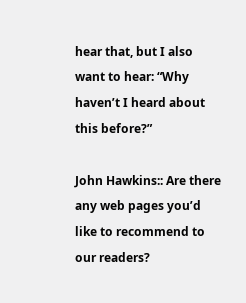hear that, but I also want to hear: “Why haven’t I heard about this before?”

John Hawkins:: Are there any web pages you’d like to recommend to our readers?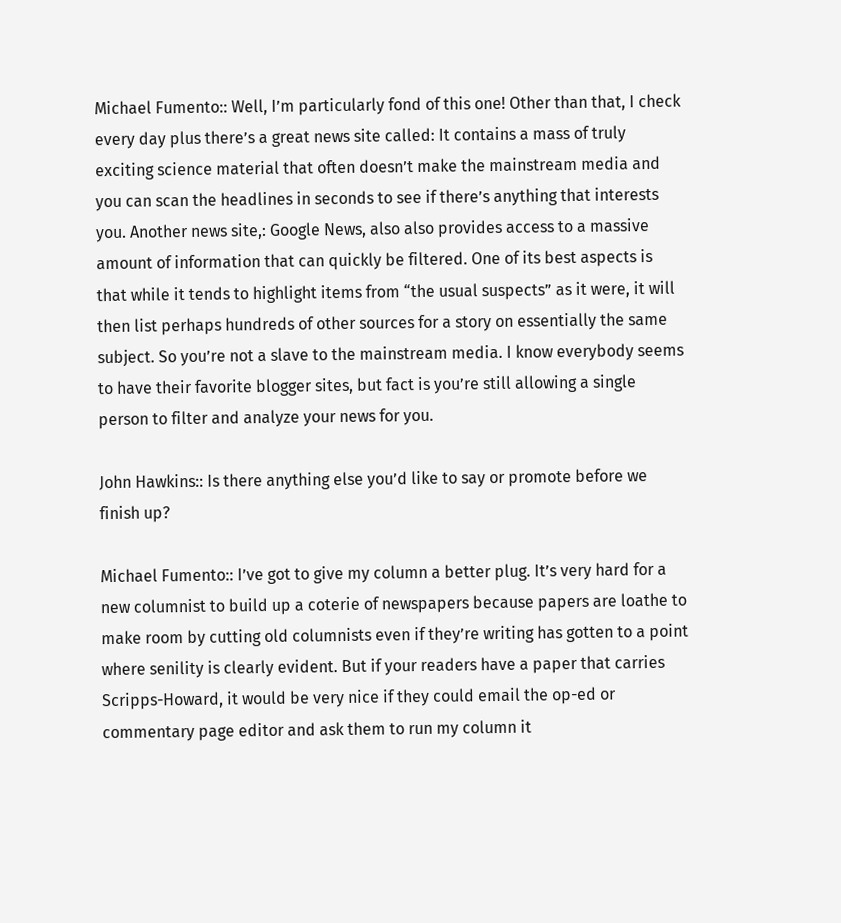Michael Fumento:: Well, I’m particularly fond of this one! Other than that, I check every day plus there’s a great news site called: It contains a mass of truly exciting science material that often doesn’t make the mainstream media and you can scan the headlines in seconds to see if there’s anything that interests you. Another news site,: Google News, also also provides access to a massive amount of information that can quickly be filtered. One of its best aspects is that while it tends to highlight items from “the usual suspects” as it were, it will then list perhaps hundreds of other sources for a story on essentially the same subject. So you’re not a slave to the mainstream media. I know everybody seems to have their favorite blogger sites, but fact is you’re still allowing a single person to filter and analyze your news for you.

John Hawkins:: Is there anything else you’d like to say or promote before we finish up?

Michael Fumento:: I’ve got to give my column a better plug. It’s very hard for a new columnist to build up a coterie of newspapers because papers are loathe to make room by cutting old columnists even if they’re writing has gotten to a point where senility is clearly evident. But if your readers have a paper that carries Scripps-Howard, it would be very nice if they could email the op-ed or commentary page editor and ask them to run my column it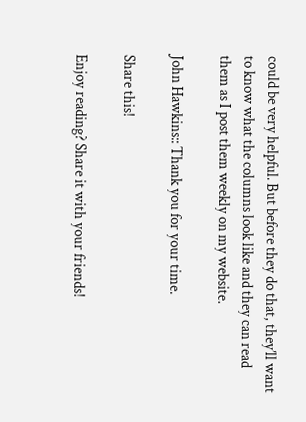could be very helpful. But before they do that, they’ll want to know what the columns look like and they can read them as I post them weekly on my website.

John Hawkins:: Thank you for your time.

Share this!

Enjoy reading? Share it with your friends!